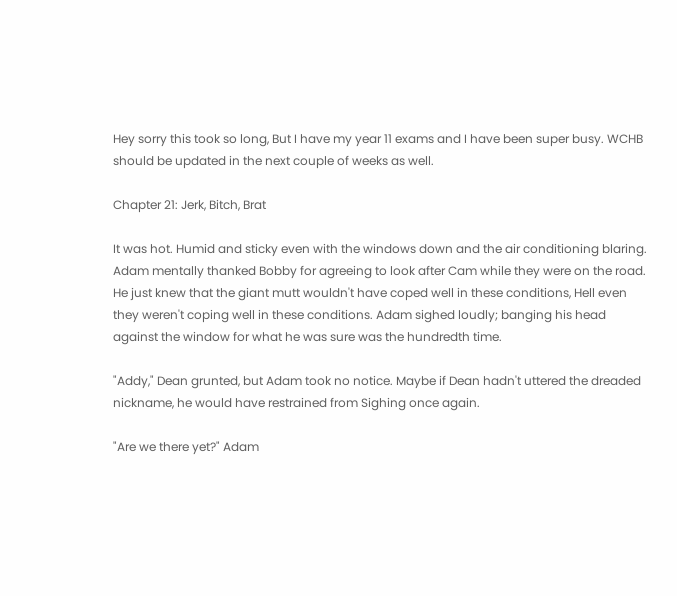Hey sorry this took so long, But I have my year 11 exams and I have been super busy. WCHB should be updated in the next couple of weeks as well.

Chapter 21: Jerk, Bitch, Brat

It was hot. Humid and sticky even with the windows down and the air conditioning blaring. Adam mentally thanked Bobby for agreeing to look after Cam while they were on the road. He just knew that the giant mutt wouldn't have coped well in these conditions, Hell even they weren't coping well in these conditions. Adam sighed loudly; banging his head against the window for what he was sure was the hundredth time.

"Addy," Dean grunted, but Adam took no notice. Maybe if Dean hadn't uttered the dreaded nickname, he would have restrained from Sighing once again.

"Are we there yet?" Adam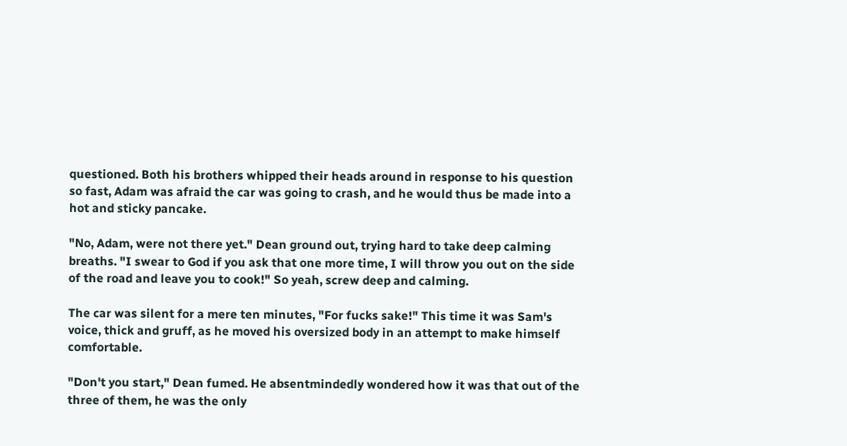questioned. Both his brothers whipped their heads around in response to his question so fast, Adam was afraid the car was going to crash, and he would thus be made into a hot and sticky pancake.

"No, Adam, were not there yet." Dean ground out, trying hard to take deep calming breaths. "I swear to God if you ask that one more time, I will throw you out on the side of the road and leave you to cook!" So yeah, screw deep and calming.

The car was silent for a mere ten minutes, "For fucks sake!" This time it was Sam's voice, thick and gruff, as he moved his oversized body in an attempt to make himself comfortable.

"Don't you start," Dean fumed. He absentmindedly wondered how it was that out of the three of them, he was the only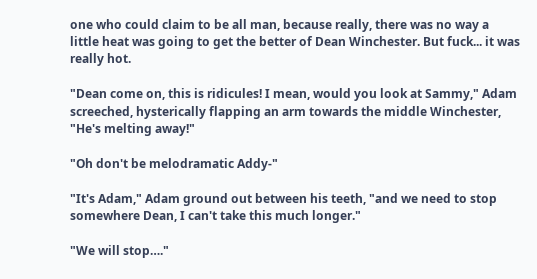one who could claim to be all man, because really, there was no way a little heat was going to get the better of Dean Winchester. But fuck... it was really hot.

"Dean come on, this is ridicules! I mean, would you look at Sammy," Adam screeched, hysterically flapping an arm towards the middle Winchester, "He's melting away!"

"Oh don't be melodramatic Addy-"

"It's Adam," Adam ground out between his teeth, "and we need to stop somewhere Dean, I can't take this much longer."

"We will stop…."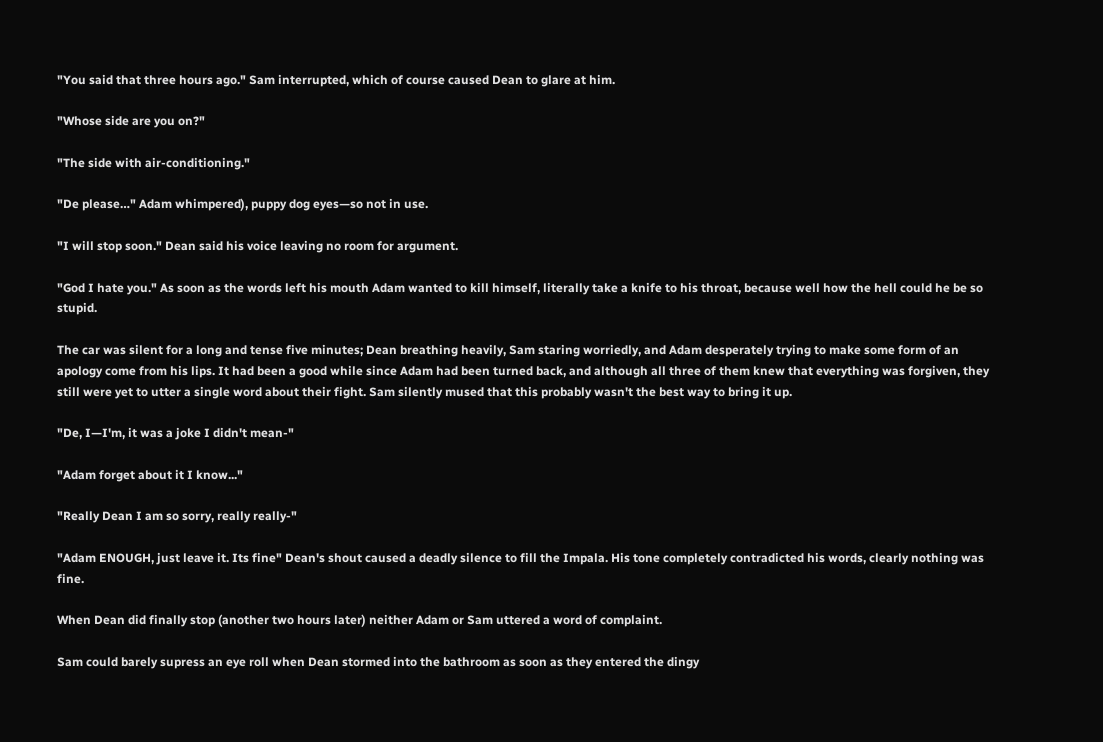"You said that three hours ago." Sam interrupted, which of course caused Dean to glare at him.

"Whose side are you on?"

"The side with air-conditioning."

"De please…" Adam whimpered), puppy dog eyes—so not in use.

"I will stop soon." Dean said his voice leaving no room for argument.

"God I hate you." As soon as the words left his mouth Adam wanted to kill himself, literally take a knife to his throat, because well how the hell could he be so stupid.

The car was silent for a long and tense five minutes; Dean breathing heavily, Sam staring worriedly, and Adam desperately trying to make some form of an apology come from his lips. It had been a good while since Adam had been turned back, and although all three of them knew that everything was forgiven, they still were yet to utter a single word about their fight. Sam silently mused that this probably wasn't the best way to bring it up.

"De, I—I'm, it was a joke I didn't mean-"

"Adam forget about it I know..."

"Really Dean I am so sorry, really really-"

"Adam ENOUGH, just leave it. Its fine" Dean's shout caused a deadly silence to fill the Impala. His tone completely contradicted his words, clearly nothing was fine.

When Dean did finally stop (another two hours later) neither Adam or Sam uttered a word of complaint.

Sam could barely supress an eye roll when Dean stormed into the bathroom as soon as they entered the dingy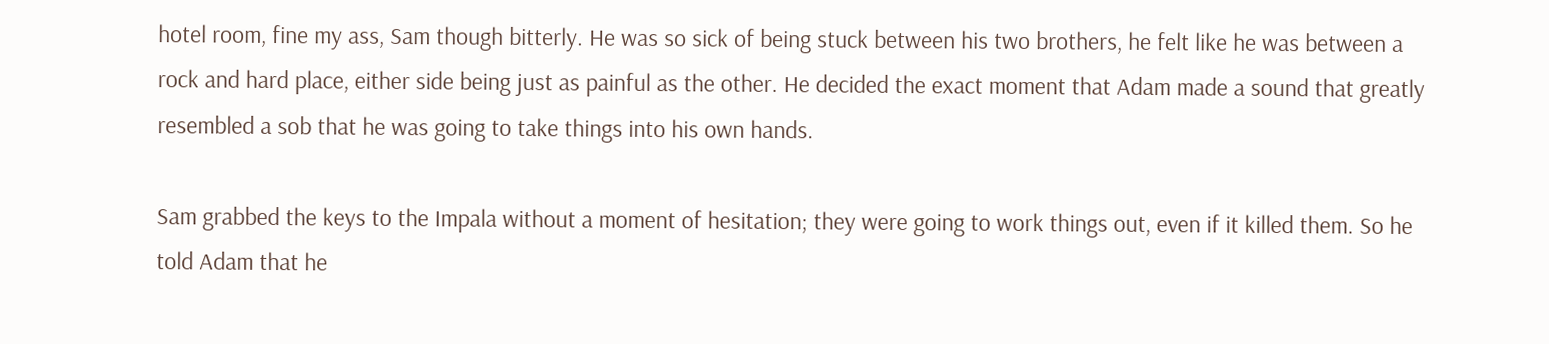hotel room, fine my ass, Sam though bitterly. He was so sick of being stuck between his two brothers, he felt like he was between a rock and hard place, either side being just as painful as the other. He decided the exact moment that Adam made a sound that greatly resembled a sob that he was going to take things into his own hands.

Sam grabbed the keys to the Impala without a moment of hesitation; they were going to work things out, even if it killed them. So he told Adam that he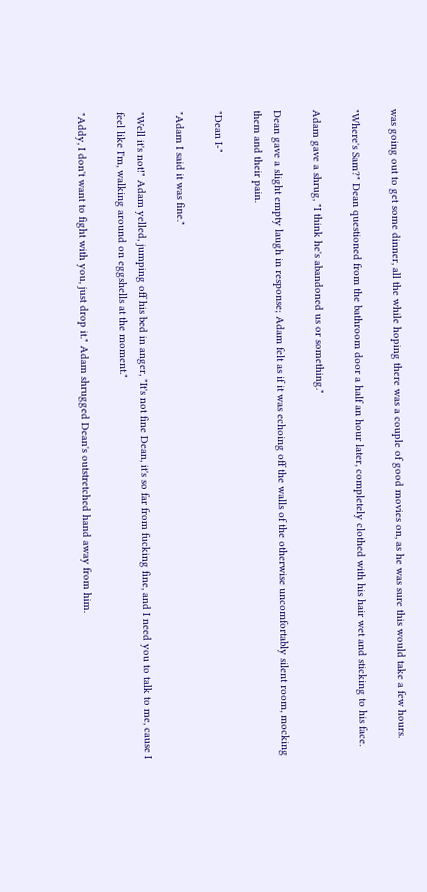was going out to get some dinner, all the while hoping there was a couple of good movies on, as he was sure this would take a few hours.

"Where's Sam?" Dean questioned from the bathroom door a half an hour later, completely clothed with his hair wet and sticking to his face.

Adam gave a shrug, "I think he's abandoned us or something."

Dean gave a slight empty laugh in response; Adam felt as if it was echoing off the walls of the otherwise uncomfortably silent room, mocking them and their pain.

"Dean I-"

"Adam I said it was fine."

"Well it's not!" Adam yelled, jumping off his bed in anger, "It's not fine Dean, it's so far from fucking fine, and I need you to talk to me, cause I feel like I'm, walking around on eggshells at the moment."

"Addy, I don't want to fight with you, just drop it." Adam shrugged Dean's outstretched hand away from him.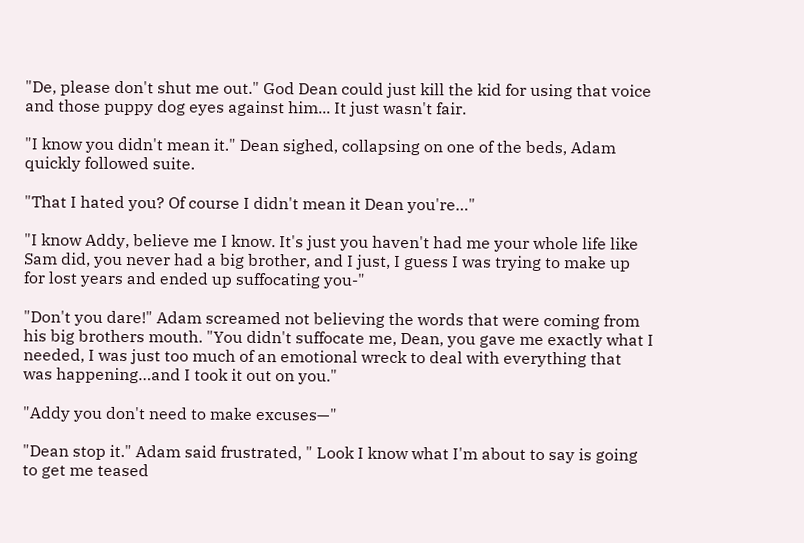"De, please don't shut me out." God Dean could just kill the kid for using that voice and those puppy dog eyes against him... It just wasn't fair.

"I know you didn't mean it." Dean sighed, collapsing on one of the beds, Adam quickly followed suite.

"That I hated you? Of course I didn't mean it Dean you're…"

"I know Addy, believe me I know. It's just you haven't had me your whole life like Sam did, you never had a big brother, and I just, I guess I was trying to make up for lost years and ended up suffocating you-"

"Don't you dare!" Adam screamed not believing the words that were coming from his big brothers mouth. "You didn't suffocate me, Dean, you gave me exactly what I needed, I was just too much of an emotional wreck to deal with everything that was happening…and I took it out on you."

"Addy you don't need to make excuses—"

"Dean stop it." Adam said frustrated, " Look I know what I'm about to say is going to get me teased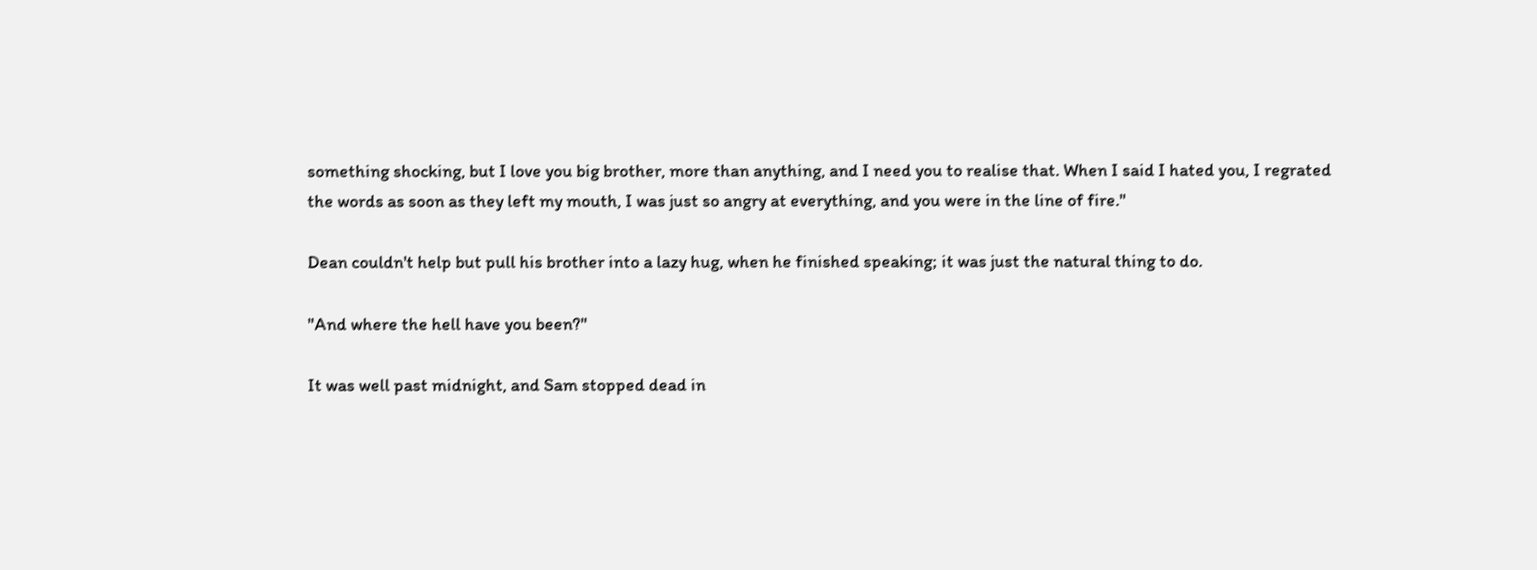something shocking, but I love you big brother, more than anything, and I need you to realise that. When I said I hated you, I regrated the words as soon as they left my mouth, I was just so angry at everything, and you were in the line of fire."

Dean couldn't help but pull his brother into a lazy hug, when he finished speaking; it was just the natural thing to do.

"And where the hell have you been?"

It was well past midnight, and Sam stopped dead in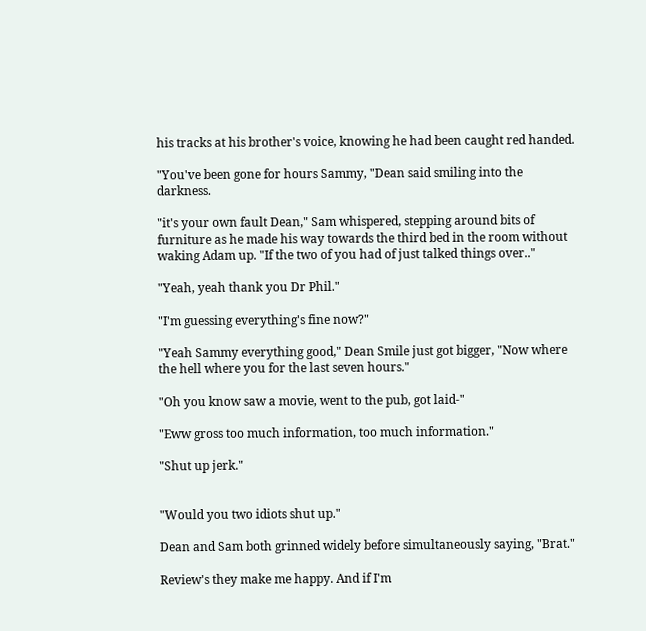his tracks at his brother's voice, knowing he had been caught red handed.

"You've been gone for hours Sammy, "Dean said smiling into the darkness.

"it's your own fault Dean," Sam whispered, stepping around bits of furniture as he made his way towards the third bed in the room without waking Adam up. "If the two of you had of just talked things over.."

"Yeah, yeah thank you Dr Phil."

"I'm guessing everything's fine now?"

"Yeah Sammy everything good," Dean Smile just got bigger, "Now where the hell where you for the last seven hours."

"Oh you know saw a movie, went to the pub, got laid-"

"Eww gross too much information, too much information."

"Shut up jerk."


"Would you two idiots shut up."

Dean and Sam both grinned widely before simultaneously saying, "Brat."

Review's they make me happy. And if I'm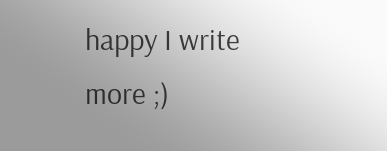happy I write more ;)